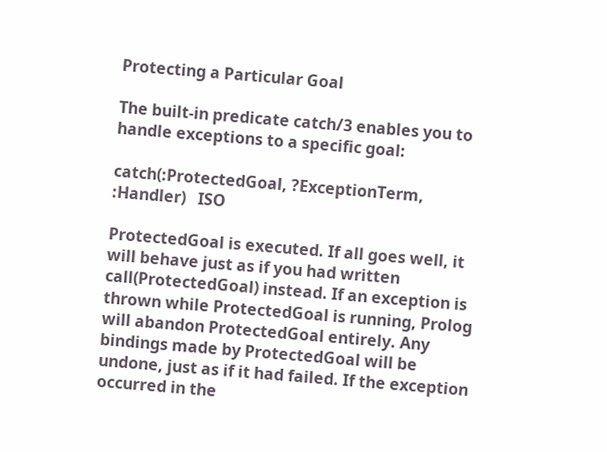Protecting a Particular Goal

The built-in predicate catch/3 enables you to handle exceptions to a specific goal:

catch(:ProtectedGoal, ?ExceptionTerm, :Handler)   ISO

ProtectedGoal is executed. If all goes well, it will behave just as if you had written call(ProtectedGoal) instead. If an exception is thrown while ProtectedGoal is running, Prolog will abandon ProtectedGoal entirely. Any bindings made by ProtectedGoal will be undone, just as if it had failed. If the exception occurred in the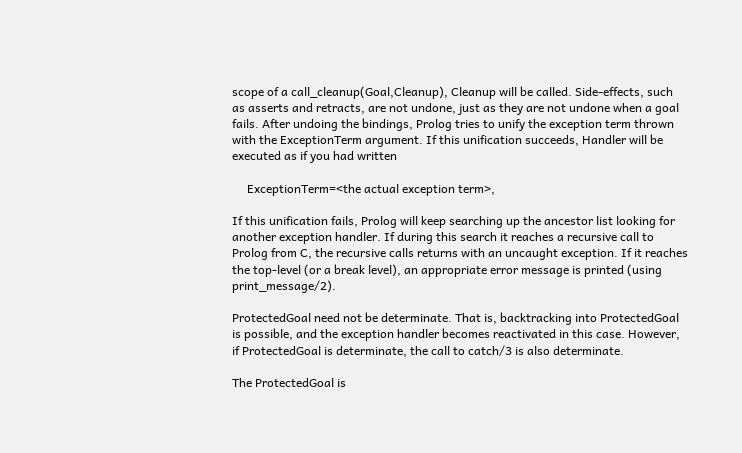scope of a call_cleanup(Goal,Cleanup), Cleanup will be called. Side-effects, such as asserts and retracts, are not undone, just as they are not undone when a goal fails. After undoing the bindings, Prolog tries to unify the exception term thrown with the ExceptionTerm argument. If this unification succeeds, Handler will be executed as if you had written

     ExceptionTerm=<the actual exception term>,

If this unification fails, Prolog will keep searching up the ancestor list looking for another exception handler. If during this search it reaches a recursive call to Prolog from C, the recursive calls returns with an uncaught exception. If it reaches the top-level (or a break level), an appropriate error message is printed (using print_message/2).

ProtectedGoal need not be determinate. That is, backtracking into ProtectedGoal is possible, and the exception handler becomes reactivated in this case. However, if ProtectedGoal is determinate, the call to catch/3 is also determinate.

The ProtectedGoal is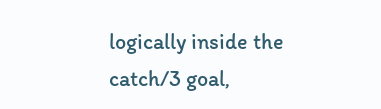logically inside the catch/3 goal,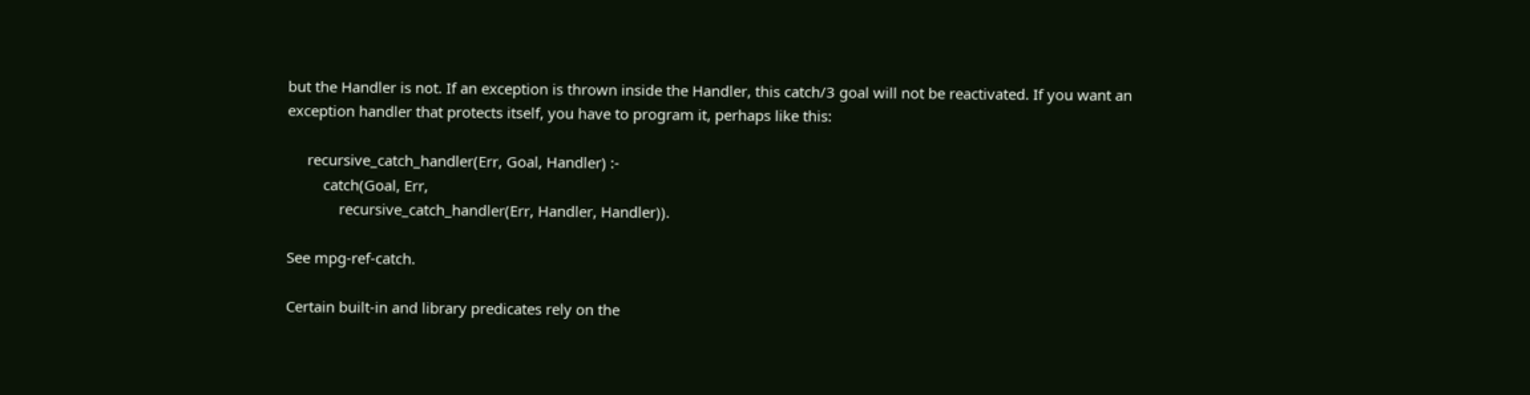but the Handler is not. If an exception is thrown inside the Handler, this catch/3 goal will not be reactivated. If you want an exception handler that protects itself, you have to program it, perhaps like this:

     recursive_catch_handler(Err, Goal, Handler) :-
         catch(Goal, Err,
             recursive_catch_handler(Err, Handler, Handler)).

See mpg-ref-catch.

Certain built-in and library predicates rely on the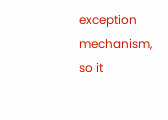exception mechanism, so it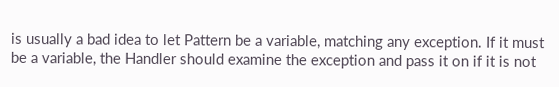is usually a bad idea to let Pattern be a variable, matching any exception. If it must be a variable, the Handler should examine the exception and pass it on if it is not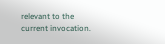relevant to the current invocation.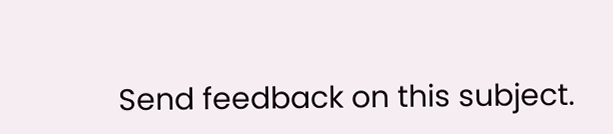Send feedback on this subject.